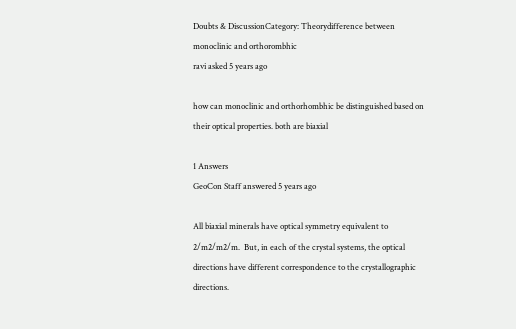Doubts & DiscussionCategory: Theorydifference between monoclinic and orthorombhic
ravi asked 5 years ago

how can monoclinic and orthorhombhic be distinguished based on their optical properties. both are biaxial

1 Answers
GeoCon Staff answered 5 years ago

All biaxial minerals have optical symmetry equivalent to 2/m2/m2/m.  But, in each of the crystal systems, the optical directions have different correspondence to the crystallographic directions.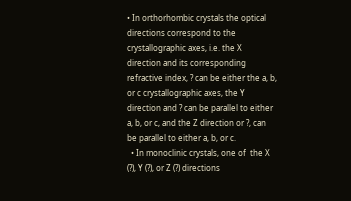• In orthorhombic crystals the optical directions correspond to the crystallographic axes, i.e. the X direction and its corresponding refractive index, ? can be either the a, b, or c crystallographic axes, the Y direction and ? can be parallel to either a, b, or c, and the Z direction or ?, can be parallel to either a, b, or c.
  • In monoclinic crystals, one of  the X (?), Y (?), or Z (?) directions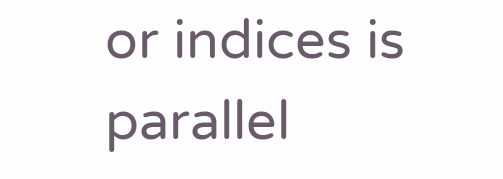or indices is parallel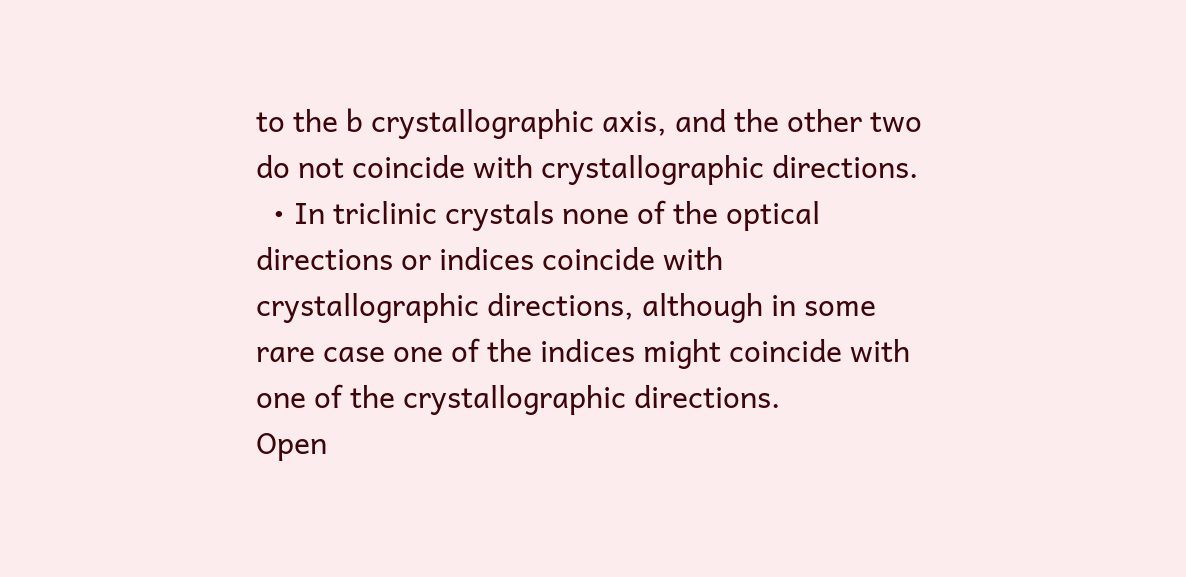to the b crystallographic axis, and the other two do not coincide with crystallographic directions.
  • In triclinic crystals none of the optical directions or indices coincide with crystallographic directions, although in some rare case one of the indices might coincide with one of the crystallographic directions.
Open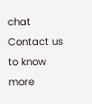chat
Contact us to know more